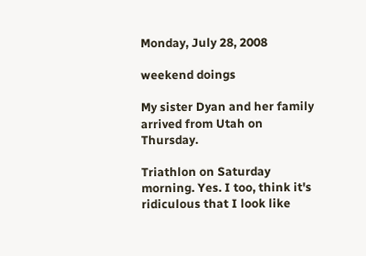Monday, July 28, 2008

weekend doings

My sister Dyan and her family arrived from Utah on Thursday.

Triathlon on Saturday morning. Yes. I too, think it's ridiculous that I look like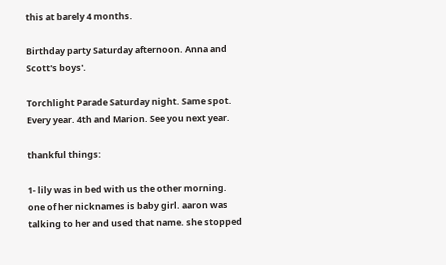this at barely 4 months.

Birthday party Saturday afternoon. Anna and Scott's boys'.

Torchlight Parade Saturday night. Same spot. Every year. 4th and Marion. See you next year.

thankful things:

1- lily was in bed with us the other morning. one of her nicknames is baby girl. aaron was talking to her and used that name. she stopped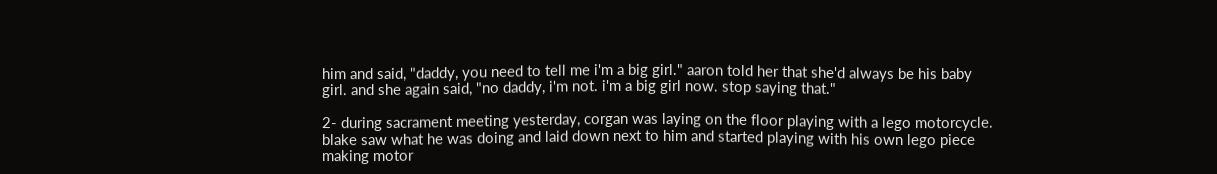him and said, "daddy, you need to tell me i'm a big girl." aaron told her that she'd always be his baby girl. and she again said, "no daddy, i'm not. i'm a big girl now. stop saying that."

2- during sacrament meeting yesterday, corgan was laying on the floor playing with a lego motorcycle. blake saw what he was doing and laid down next to him and started playing with his own lego piece making motor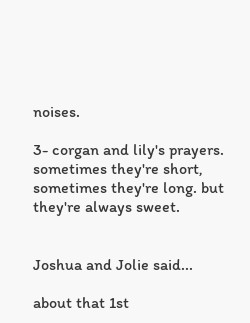noises.

3- corgan and lily's prayers. sometimes they're short, sometimes they're long. but they're always sweet.


Joshua and Jolie said...

about that 1st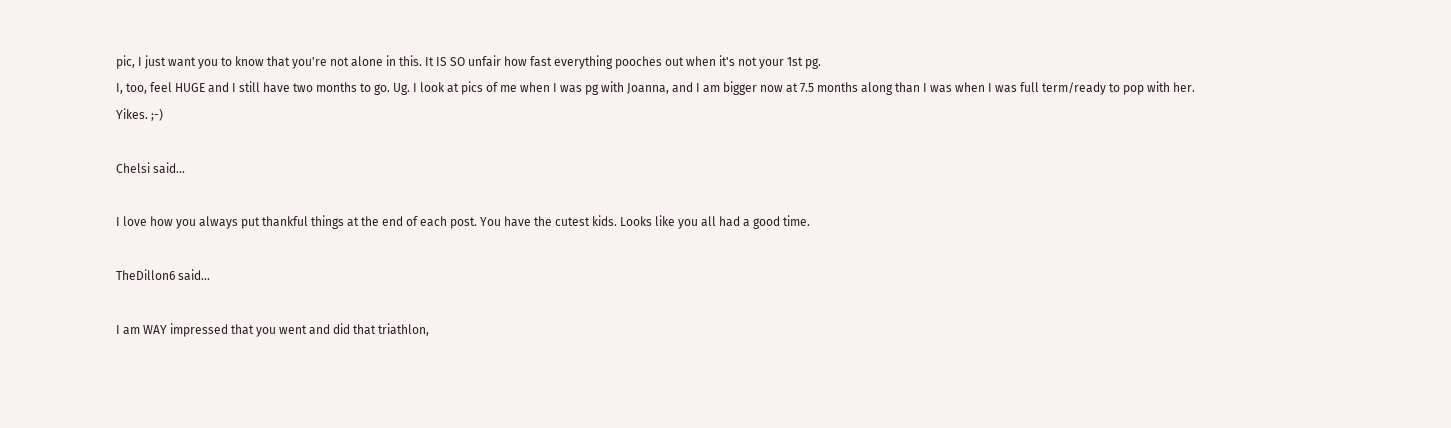pic, I just want you to know that you're not alone in this. It IS SO unfair how fast everything pooches out when it's not your 1st pg.
I, too, feel HUGE and I still have two months to go. Ug. I look at pics of me when I was pg with Joanna, and I am bigger now at 7.5 months along than I was when I was full term/ready to pop with her.
Yikes. ;-)

Chelsi said...

I love how you always put thankful things at the end of each post. You have the cutest kids. Looks like you all had a good time.

TheDillon6 said...

I am WAY impressed that you went and did that triathlon,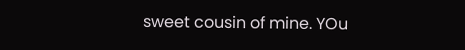sweet cousin of mine. YOu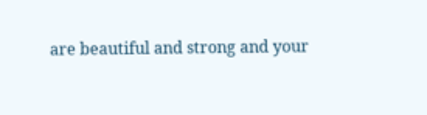are beautiful and strong and your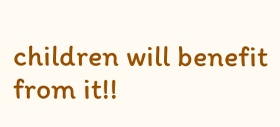children will benefit from it!!